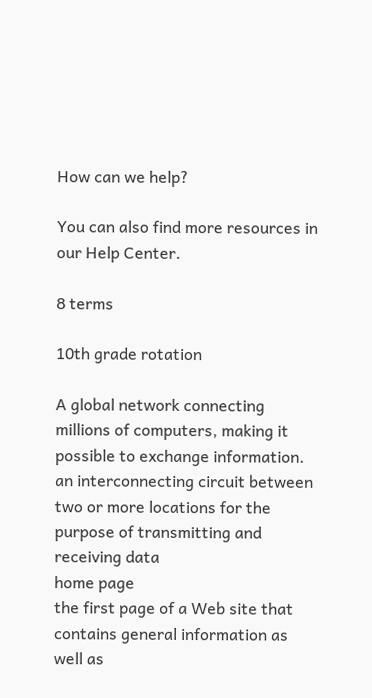How can we help?

You can also find more resources in our Help Center.

8 terms

10th grade rotation

A global network connecting millions of computers, making it possible to exchange information.
an interconnecting circuit between two or more locations for the purpose of transmitting and receiving data
home page
the first page of a Web site that contains general information as well as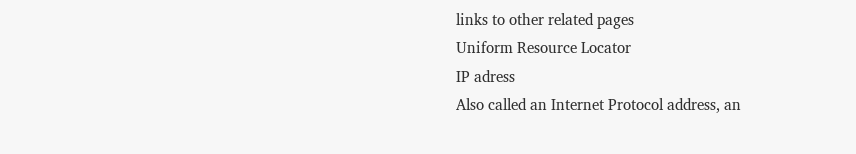links to other related pages
Uniform Resource Locator
IP adress
Also called an Internet Protocol address, an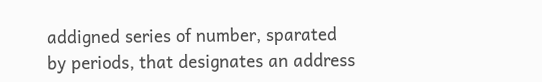addigned series of number, sparated by periods, that designates an address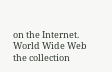on the Internet.
World Wide Web
the collection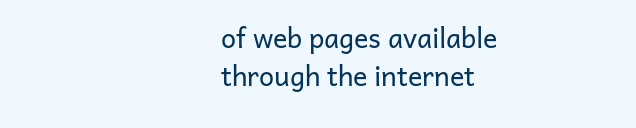of web pages available through the internet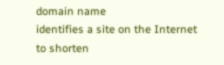domain name
identifies a site on the Internet
to shorten